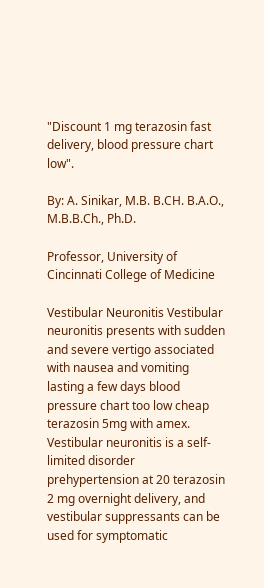"Discount 1 mg terazosin fast delivery, blood pressure chart low".

By: A. Sinikar, M.B. B.CH. B.A.O., M.B.B.Ch., Ph.D.

Professor, University of Cincinnati College of Medicine

Vestibular Neuronitis Vestibular neuronitis presents with sudden and severe vertigo associated with nausea and vomiting lasting a few days blood pressure chart too low cheap terazosin 5mg with amex. Vestibular neuronitis is a self-limited disorder prehypertension at 20 terazosin 2 mg overnight delivery, and vestibular suppressants can be used for symptomatic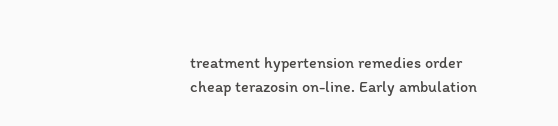treatment hypertension remedies order cheap terazosin on-line. Early ambulation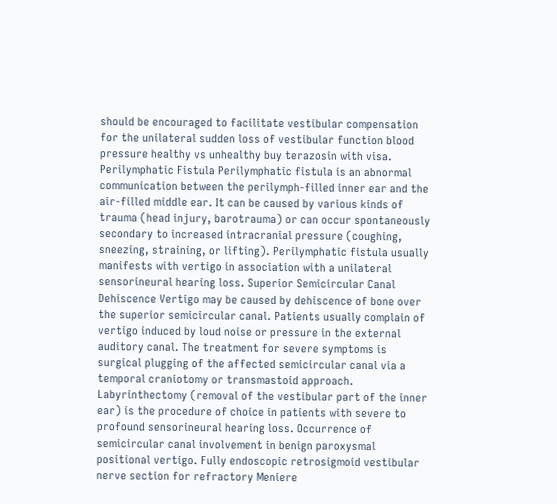should be encouraged to facilitate vestibular compensation for the unilateral sudden loss of vestibular function blood pressure healthy vs unhealthy buy terazosin with visa. Perilymphatic Fistula Perilymphatic fistula is an abnormal communication between the perilymph-filled inner ear and the air-filled middle ear. It can be caused by various kinds of trauma (head injury, barotrauma) or can occur spontaneously secondary to increased intracranial pressure (coughing, sneezing, straining, or lifting). Perilymphatic fistula usually manifests with vertigo in association with a unilateral sensorineural hearing loss. Superior Semicircular Canal Dehiscence Vertigo may be caused by dehiscence of bone over the superior semicircular canal. Patients usually complain of vertigo induced by loud noise or pressure in the external auditory canal. The treatment for severe symptoms is surgical plugging of the affected semicircular canal via a temporal craniotomy or transmastoid approach. Labyrinthectomy (removal of the vestibular part of the inner ear) is the procedure of choice in patients with severe to profound sensorineural hearing loss. Occurrence of semicircular canal involvement in benign paroxysmal positional vertigo. Fully endoscopic retrosigmoid vestibular nerve section for refractory Meniere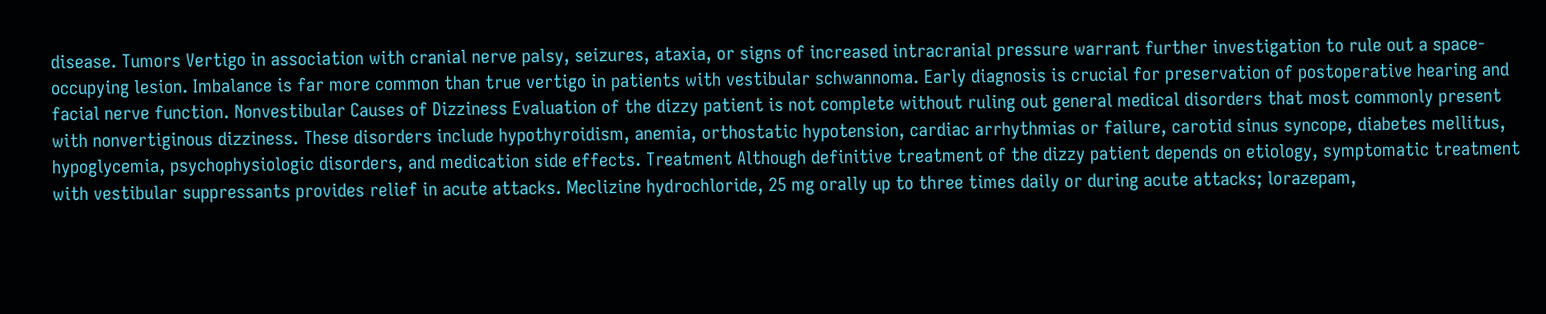disease. Tumors Vertigo in association with cranial nerve palsy, seizures, ataxia, or signs of increased intracranial pressure warrant further investigation to rule out a space-occupying lesion. Imbalance is far more common than true vertigo in patients with vestibular schwannoma. Early diagnosis is crucial for preservation of postoperative hearing and facial nerve function. Nonvestibular Causes of Dizziness Evaluation of the dizzy patient is not complete without ruling out general medical disorders that most commonly present with nonvertiginous dizziness. These disorders include hypothyroidism, anemia, orthostatic hypotension, cardiac arrhythmias or failure, carotid sinus syncope, diabetes mellitus, hypoglycemia, psychophysiologic disorders, and medication side effects. Treatment Although definitive treatment of the dizzy patient depends on etiology, symptomatic treatment with vestibular suppressants provides relief in acute attacks. Meclizine hydrochloride, 25 mg orally up to three times daily or during acute attacks; lorazepam,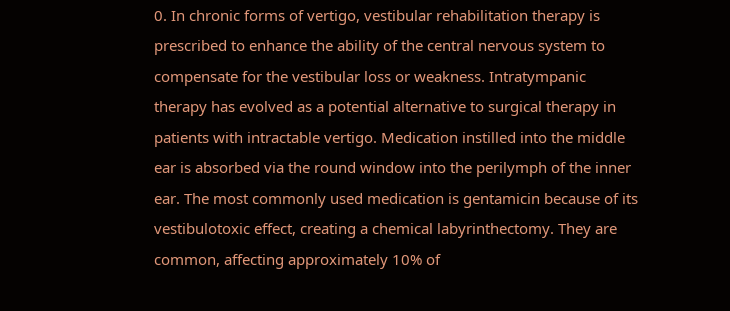0. In chronic forms of vertigo, vestibular rehabilitation therapy is prescribed to enhance the ability of the central nervous system to compensate for the vestibular loss or weakness. Intratympanic therapy has evolved as a potential alternative to surgical therapy in patients with intractable vertigo. Medication instilled into the middle ear is absorbed via the round window into the perilymph of the inner ear. The most commonly used medication is gentamicin because of its vestibulotoxic effect, creating a chemical labyrinthectomy. They are common, affecting approximately 10% of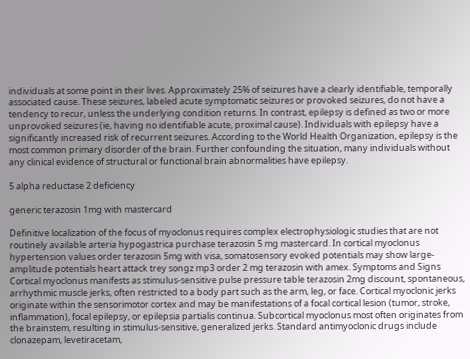individuals at some point in their lives. Approximately 25% of seizures have a clearly identifiable, temporally associated cause. These seizures, labeled acute symptomatic seizures or provoked seizures, do not have a tendency to recur, unless the underlying condition returns. In contrast, epilepsy is defined as two or more unprovoked seizures (ie, having no identifiable acute, proximal cause). Individuals with epilepsy have a significantly increased risk of recurrent seizures. According to the World Health Organization, epilepsy is the most common primary disorder of the brain. Further confounding the situation, many individuals without any clinical evidence of structural or functional brain abnormalities have epilepsy.

5 alpha reductase 2 deficiency

generic terazosin 1mg with mastercard

Definitive localization of the focus of myoclonus requires complex electrophysiologic studies that are not routinely available arteria hypogastrica purchase terazosin 5 mg mastercard. In cortical myoclonus hypertension values order terazosin 5mg with visa, somatosensory evoked potentials may show large-amplitude potentials heart attack trey songz mp3 order 2 mg terazosin with amex. Symptoms and Signs Cortical myoclonus manifests as stimulus-sensitive pulse pressure table terazosin 2mg discount, spontaneous, arrhythmic muscle jerks, often restricted to a body part such as the arm, leg, or face. Cortical myoclonic jerks originate within the sensorimotor cortex and may be manifestations of a focal cortical lesion (tumor, stroke, inflammation), focal epilepsy, or epilepsia partialis continua. Subcortical myoclonus most often originates from the brainstem, resulting in stimulus-sensitive, generalized jerks. Standard antimyoclonic drugs include clonazepam, levetiracetam,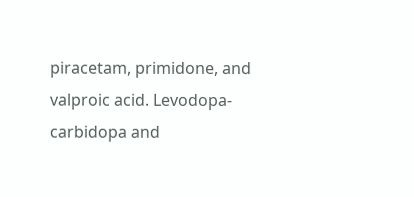piracetam, primidone, and valproic acid. Levodopa-carbidopa and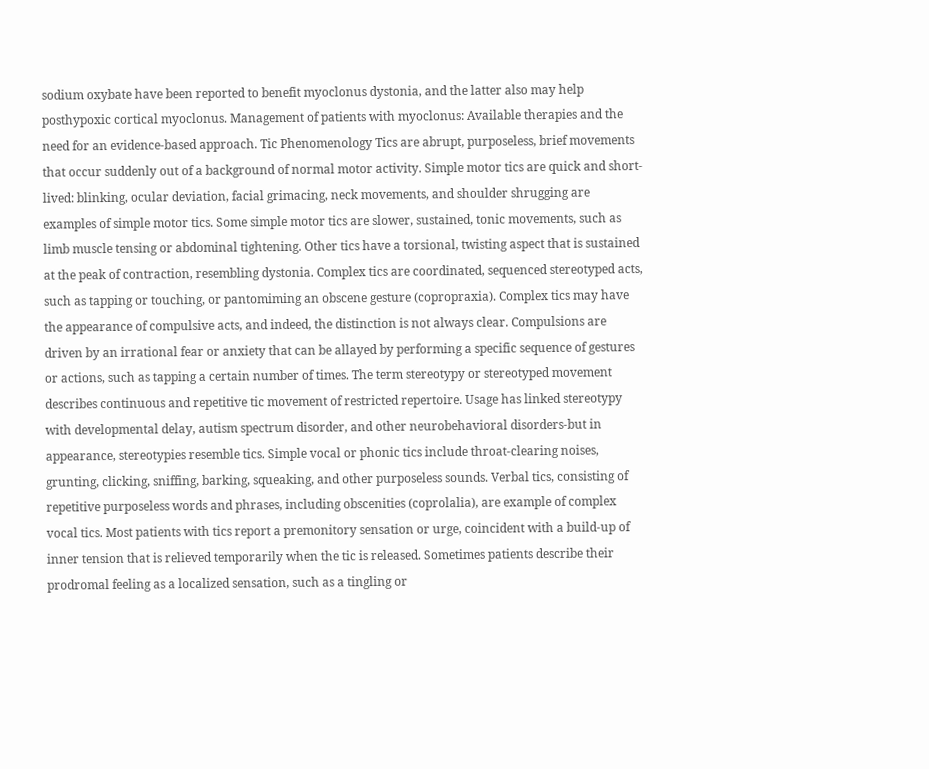sodium oxybate have been reported to benefit myoclonus dystonia, and the latter also may help posthypoxic cortical myoclonus. Management of patients with myoclonus: Available therapies and the need for an evidence-based approach. Tic Phenomenology Tics are abrupt, purposeless, brief movements that occur suddenly out of a background of normal motor activity. Simple motor tics are quick and short-lived: blinking, ocular deviation, facial grimacing, neck movements, and shoulder shrugging are examples of simple motor tics. Some simple motor tics are slower, sustained, tonic movements, such as limb muscle tensing or abdominal tightening. Other tics have a torsional, twisting aspect that is sustained at the peak of contraction, resembling dystonia. Complex tics are coordinated, sequenced stereotyped acts, such as tapping or touching, or pantomiming an obscene gesture (copropraxia). Complex tics may have the appearance of compulsive acts, and indeed, the distinction is not always clear. Compulsions are driven by an irrational fear or anxiety that can be allayed by performing a specific sequence of gestures or actions, such as tapping a certain number of times. The term stereotypy or stereotyped movement describes continuous and repetitive tic movement of restricted repertoire. Usage has linked stereotypy with developmental delay, autism spectrum disorder, and other neurobehavioral disorders-but in appearance, stereotypies resemble tics. Simple vocal or phonic tics include throat-clearing noises, grunting, clicking, sniffing, barking, squeaking, and other purposeless sounds. Verbal tics, consisting of repetitive purposeless words and phrases, including obscenities (coprolalia), are example of complex vocal tics. Most patients with tics report a premonitory sensation or urge, coincident with a build-up of inner tension that is relieved temporarily when the tic is released. Sometimes patients describe their prodromal feeling as a localized sensation, such as a tingling or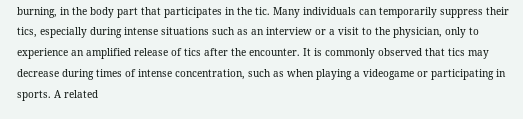burning, in the body part that participates in the tic. Many individuals can temporarily suppress their tics, especially during intense situations such as an interview or a visit to the physician, only to experience an amplified release of tics after the encounter. It is commonly observed that tics may decrease during times of intense concentration, such as when playing a videogame or participating in sports. A related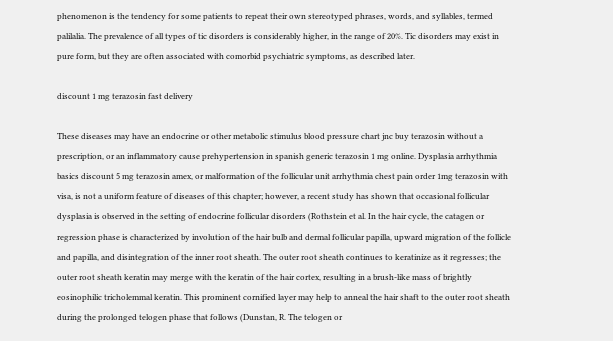phenomenon is the tendency for some patients to repeat their own stereotyped phrases, words, and syllables, termed palilalia. The prevalence of all types of tic disorders is considerably higher, in the range of 20%. Tic disorders may exist in pure form, but they are often associated with comorbid psychiatric symptoms, as described later.

discount 1 mg terazosin fast delivery

These diseases may have an endocrine or other metabolic stimulus blood pressure chart jnc buy terazosin without a prescription, or an inflammatory cause prehypertension in spanish generic terazosin 1 mg online. Dysplasia arrhythmia basics discount 5 mg terazosin amex, or malformation of the follicular unit arrhythmia chest pain order 1mg terazosin with visa, is not a uniform feature of diseases of this chapter; however, a recent study has shown that occasional follicular dysplasia is observed in the setting of endocrine follicular disorders (Rothstein et al. In the hair cycle, the catagen or regression phase is characterized by involution of the hair bulb and dermal follicular papilla, upward migration of the follicle and papilla, and disintegration of the inner root sheath. The outer root sheath continues to keratinize as it regresses; the outer root sheath keratin may merge with the keratin of the hair cortex, resulting in a brush-like mass of brightly eosinophilic tricholemmal keratin. This prominent cornified layer may help to anneal the hair shaft to the outer root sheath during the prolonged telogen phase that follows (Dunstan, R. The telogen or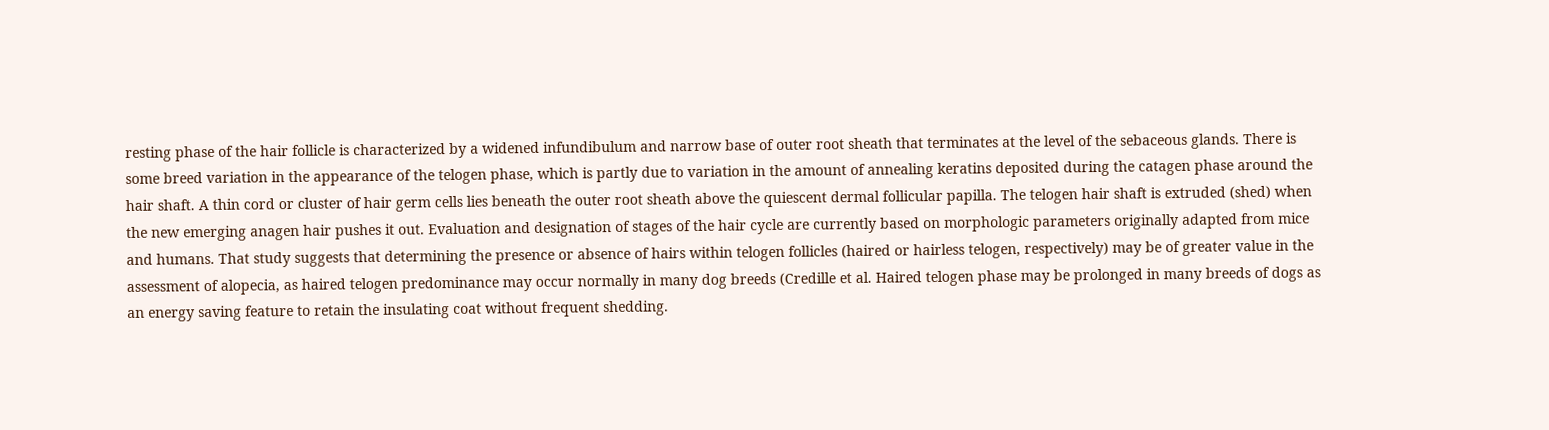resting phase of the hair follicle is characterized by a widened infundibulum and narrow base of outer root sheath that terminates at the level of the sebaceous glands. There is some breed variation in the appearance of the telogen phase, which is partly due to variation in the amount of annealing keratins deposited during the catagen phase around the hair shaft. A thin cord or cluster of hair germ cells lies beneath the outer root sheath above the quiescent dermal follicular papilla. The telogen hair shaft is extruded (shed) when the new emerging anagen hair pushes it out. Evaluation and designation of stages of the hair cycle are currently based on morphologic parameters originally adapted from mice and humans. That study suggests that determining the presence or absence of hairs within telogen follicles (haired or hairless telogen, respectively) may be of greater value in the assessment of alopecia, as haired telogen predominance may occur normally in many dog breeds (Credille et al. Haired telogen phase may be prolonged in many breeds of dogs as an energy saving feature to retain the insulating coat without frequent shedding.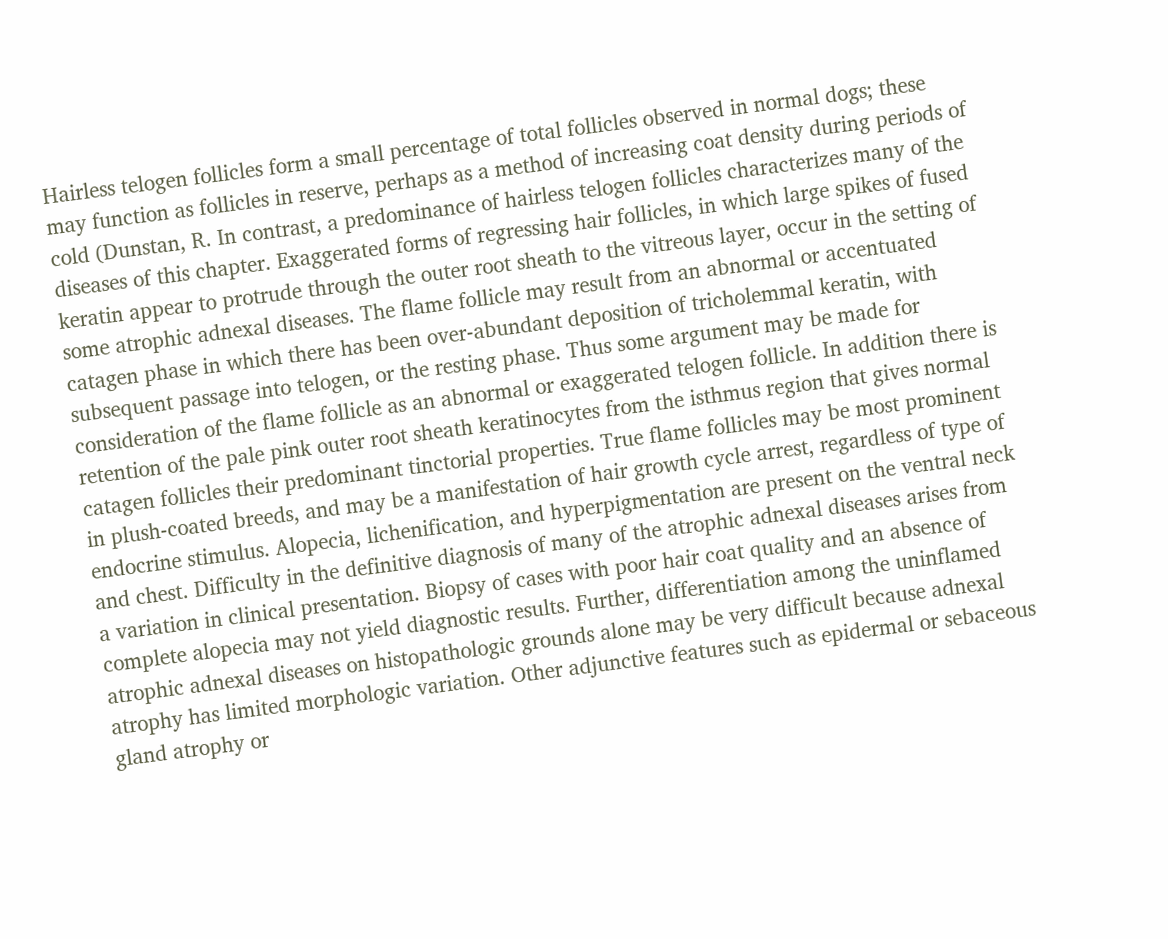Hairless telogen follicles form a small percentage of total follicles observed in normal dogs; these may function as follicles in reserve, perhaps as a method of increasing coat density during periods of cold (Dunstan, R. In contrast, a predominance of hairless telogen follicles characterizes many of the diseases of this chapter. Exaggerated forms of regressing hair follicles, in which large spikes of fused keratin appear to protrude through the outer root sheath to the vitreous layer, occur in the setting of some atrophic adnexal diseases. The flame follicle may result from an abnormal or accentuated catagen phase in which there has been over-abundant deposition of tricholemmal keratin, with subsequent passage into telogen, or the resting phase. Thus some argument may be made for consideration of the flame follicle as an abnormal or exaggerated telogen follicle. In addition there is retention of the pale pink outer root sheath keratinocytes from the isthmus region that gives normal catagen follicles their predominant tinctorial properties. True flame follicles may be most prominent in plush-coated breeds, and may be a manifestation of hair growth cycle arrest, regardless of type of endocrine stimulus. Alopecia, lichenification, and hyperpigmentation are present on the ventral neck and chest. Difficulty in the definitive diagnosis of many of the atrophic adnexal diseases arises from a variation in clinical presentation. Biopsy of cases with poor hair coat quality and an absence of complete alopecia may not yield diagnostic results. Further, differentiation among the uninflamed atrophic adnexal diseases on histopathologic grounds alone may be very difficult because adnexal atrophy has limited morphologic variation. Other adjunctive features such as epidermal or sebaceous gland atrophy or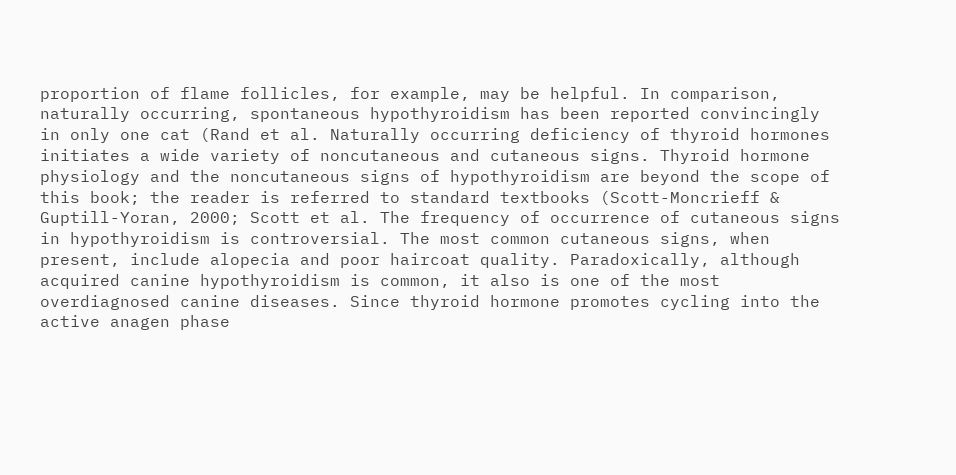proportion of flame follicles, for example, may be helpful. In comparison, naturally occurring, spontaneous hypothyroidism has been reported convincingly in only one cat (Rand et al. Naturally occurring deficiency of thyroid hormones initiates a wide variety of noncutaneous and cutaneous signs. Thyroid hormone physiology and the noncutaneous signs of hypothyroidism are beyond the scope of this book; the reader is referred to standard textbooks (Scott-Moncrieff & Guptill-Yoran, 2000; Scott et al. The frequency of occurrence of cutaneous signs in hypothyroidism is controversial. The most common cutaneous signs, when present, include alopecia and poor haircoat quality. Paradoxically, although acquired canine hypothyroidism is common, it also is one of the most overdiagnosed canine diseases. Since thyroid hormone promotes cycling into the active anagen phase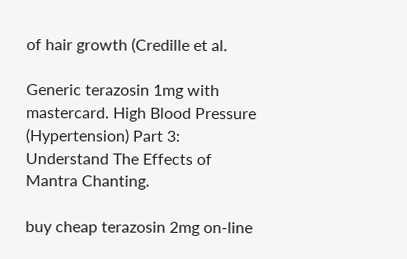of hair growth (Credille et al.

Generic terazosin 1mg with mastercard. High Blood Pressure (Hypertension) Part 3: Understand The Effects of Mantra Chanting.

buy cheap terazosin 2mg on-line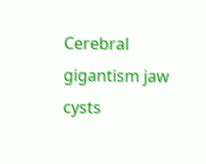Cerebral gigantism jaw cysts